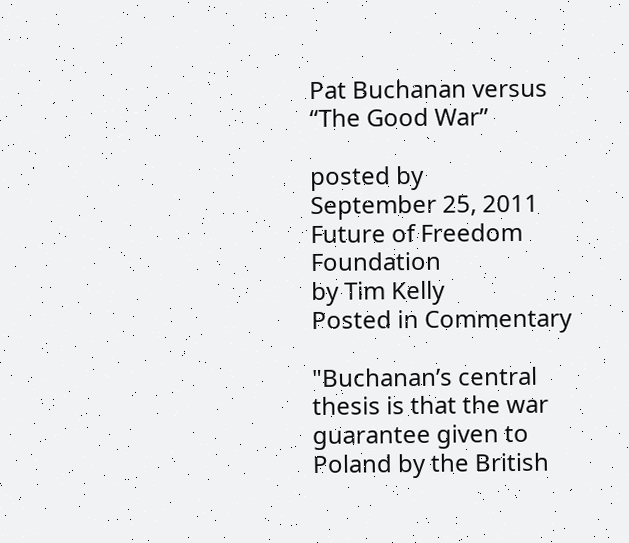Pat Buchanan versus “The Good War”

posted by
September 25, 2011
Future of Freedom Foundation
by Tim Kelly
Posted in Commentary

"Buchanan’s central thesis is that the war guarantee given to Poland by the British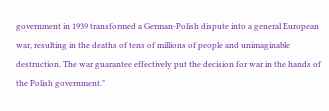government in 1939 transformed a German-Polish dispute into a general European war, resulting in the deaths of tens of millions of people and unimaginable destruction. The war guarantee effectively put the decision for war in the hands of the Polish government."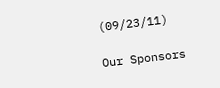(09/23/11)

Our Sponsors